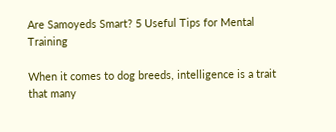Are Samoyeds Smart? 5 Useful Tips for Mental Training

When it comes to dog breeds, intelligence is a trait that many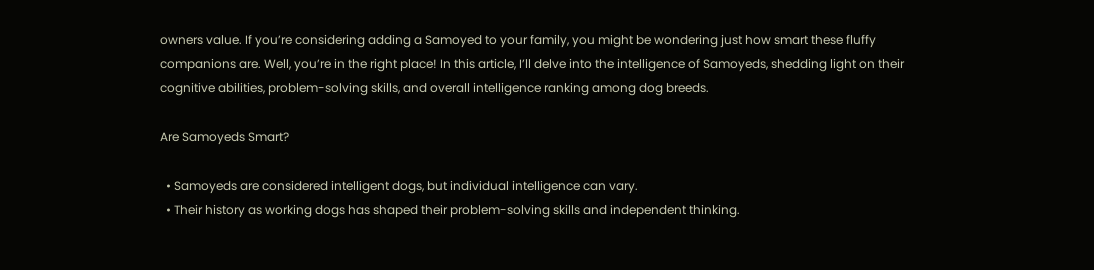owners value. If you’re considering adding a Samoyed to your family, you might be wondering just how smart these fluffy companions are. Well, you’re in the right place! In this article, I’ll delve into the intelligence of Samoyeds, shedding light on their cognitive abilities, problem-solving skills, and overall intelligence ranking among dog breeds.

Are Samoyeds Smart?

  • Samoyeds are considered intelligent dogs, but individual intelligence can vary.
  • Their history as working dogs has shaped their problem-solving skills and independent thinking.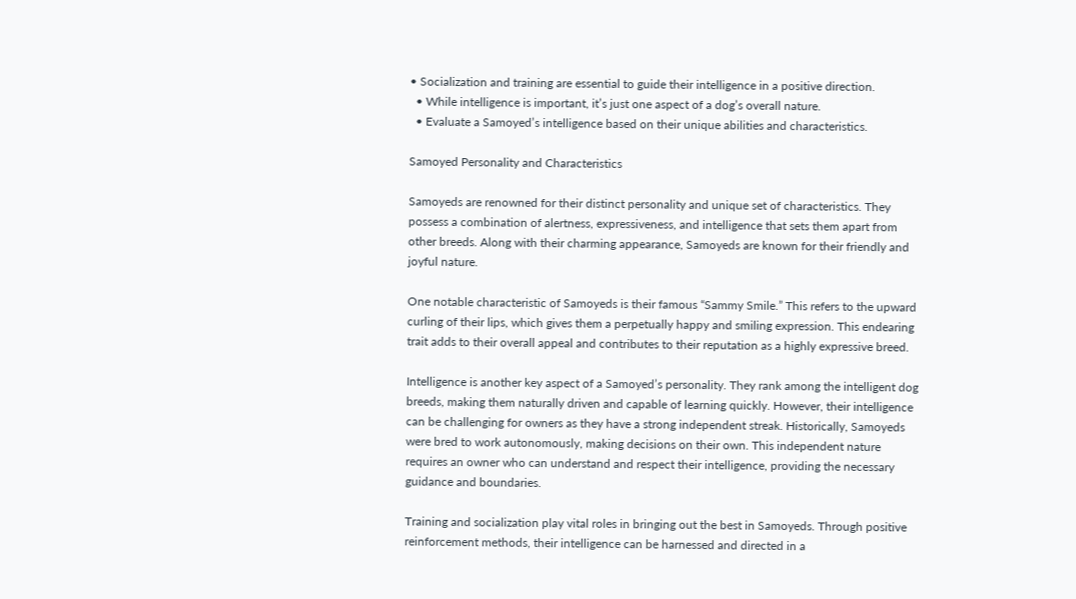• Socialization and training are essential to guide their intelligence in a positive direction.
  • While intelligence is important, it’s just one aspect of a dog’s overall nature.
  • Evaluate a Samoyed’s intelligence based on their unique abilities and characteristics.

Samoyed Personality and Characteristics

Samoyeds are renowned for their distinct personality and unique set of characteristics. They possess a combination of alertness, expressiveness, and intelligence that sets them apart from other breeds. Along with their charming appearance, Samoyeds are known for their friendly and joyful nature.

One notable characteristic of Samoyeds is their famous “Sammy Smile.” This refers to the upward curling of their lips, which gives them a perpetually happy and smiling expression. This endearing trait adds to their overall appeal and contributes to their reputation as a highly expressive breed.

Intelligence is another key aspect of a Samoyed’s personality. They rank among the intelligent dog breeds, making them naturally driven and capable of learning quickly. However, their intelligence can be challenging for owners as they have a strong independent streak. Historically, Samoyeds were bred to work autonomously, making decisions on their own. This independent nature requires an owner who can understand and respect their intelligence, providing the necessary guidance and boundaries.

Training and socialization play vital roles in bringing out the best in Samoyeds. Through positive reinforcement methods, their intelligence can be harnessed and directed in a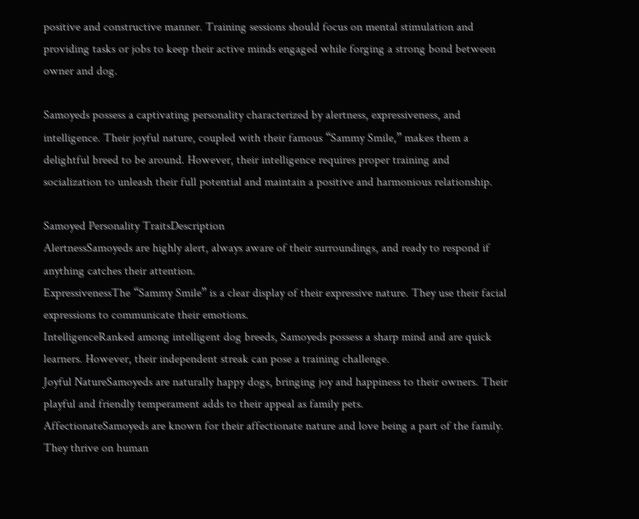positive and constructive manner. Training sessions should focus on mental stimulation and providing tasks or jobs to keep their active minds engaged while forging a strong bond between owner and dog.

Samoyeds possess a captivating personality characterized by alertness, expressiveness, and intelligence. Their joyful nature, coupled with their famous “Sammy Smile,” makes them a delightful breed to be around. However, their intelligence requires proper training and socialization to unleash their full potential and maintain a positive and harmonious relationship.

Samoyed Personality TraitsDescription
AlertnessSamoyeds are highly alert, always aware of their surroundings, and ready to respond if anything catches their attention.
ExpressivenessThe “Sammy Smile” is a clear display of their expressive nature. They use their facial expressions to communicate their emotions.
IntelligenceRanked among intelligent dog breeds, Samoyeds possess a sharp mind and are quick learners. However, their independent streak can pose a training challenge.
Joyful NatureSamoyeds are naturally happy dogs, bringing joy and happiness to their owners. Their playful and friendly temperament adds to their appeal as family pets.
AffectionateSamoyeds are known for their affectionate nature and love being a part of the family. They thrive on human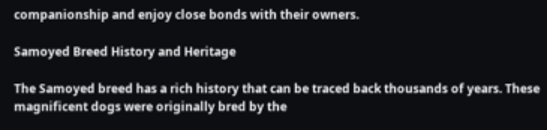companionship and enjoy close bonds with their owners.

Samoyed Breed History and Heritage

The Samoyed breed has a rich history that can be traced back thousands of years. These magnificent dogs were originally bred by the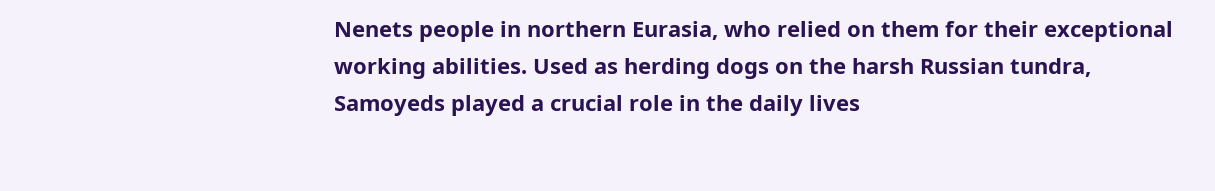Nenets people in northern Eurasia, who relied on them for their exceptional working abilities. Used as herding dogs on the harsh Russian tundra, Samoyeds played a crucial role in the daily lives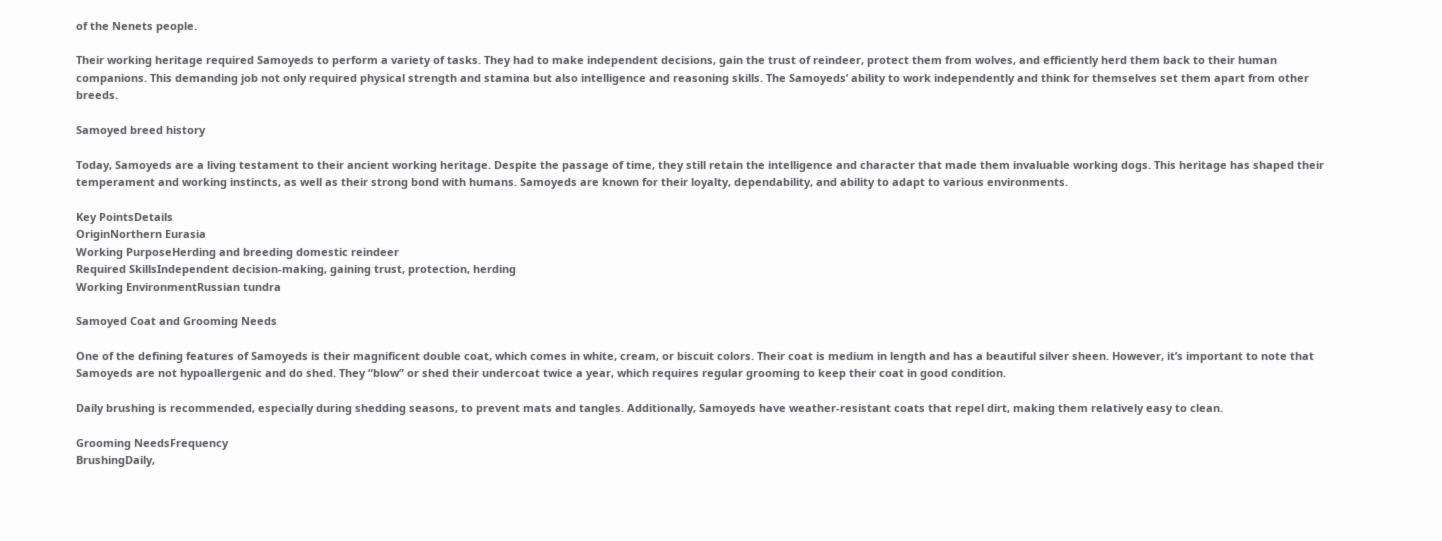of the Nenets people.

Their working heritage required Samoyeds to perform a variety of tasks. They had to make independent decisions, gain the trust of reindeer, protect them from wolves, and efficiently herd them back to their human companions. This demanding job not only required physical strength and stamina but also intelligence and reasoning skills. The Samoyeds’ ability to work independently and think for themselves set them apart from other breeds.

Samoyed breed history

Today, Samoyeds are a living testament to their ancient working heritage. Despite the passage of time, they still retain the intelligence and character that made them invaluable working dogs. This heritage has shaped their temperament and working instincts, as well as their strong bond with humans. Samoyeds are known for their loyalty, dependability, and ability to adapt to various environments.

Key PointsDetails
OriginNorthern Eurasia
Working PurposeHerding and breeding domestic reindeer
Required SkillsIndependent decision-making, gaining trust, protection, herding
Working EnvironmentRussian tundra

Samoyed Coat and Grooming Needs

One of the defining features of Samoyeds is their magnificent double coat, which comes in white, cream, or biscuit colors. Their coat is medium in length and has a beautiful silver sheen. However, it’s important to note that Samoyeds are not hypoallergenic and do shed. They “blow” or shed their undercoat twice a year, which requires regular grooming to keep their coat in good condition.

Daily brushing is recommended, especially during shedding seasons, to prevent mats and tangles. Additionally, Samoyeds have weather-resistant coats that repel dirt, making them relatively easy to clean.

Grooming NeedsFrequency
BrushingDaily,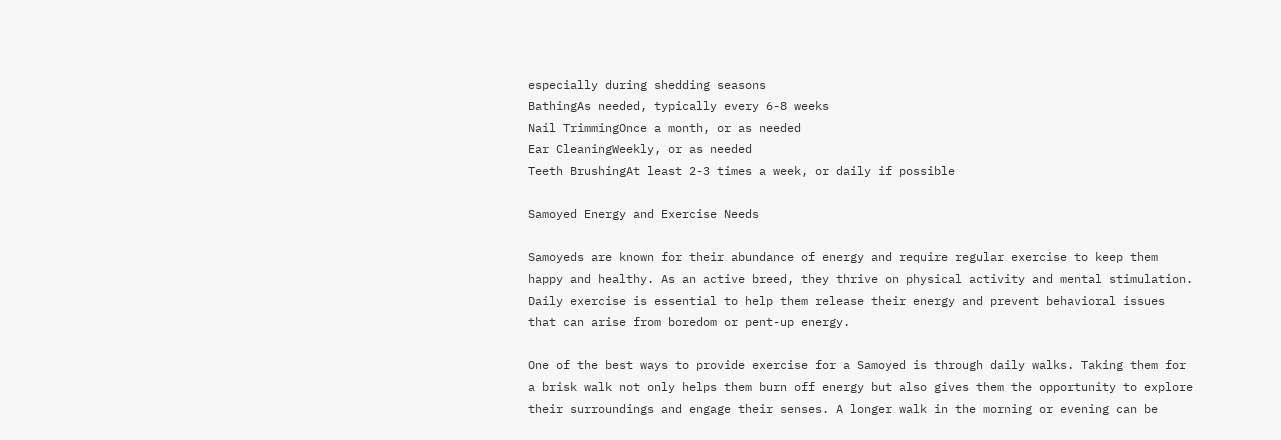especially during shedding seasons
BathingAs needed, typically every 6-8 weeks
Nail TrimmingOnce a month, or as needed
Ear CleaningWeekly, or as needed
Teeth BrushingAt least 2-3 times a week, or daily if possible

Samoyed Energy and Exercise Needs

Samoyeds are known for their abundance of energy and require regular exercise to keep them happy and healthy. As an active breed, they thrive on physical activity and mental stimulation. Daily exercise is essential to help them release their energy and prevent behavioral issues that can arise from boredom or pent-up energy.

One of the best ways to provide exercise for a Samoyed is through daily walks. Taking them for a brisk walk not only helps them burn off energy but also gives them the opportunity to explore their surroundings and engage their senses. A longer walk in the morning or evening can be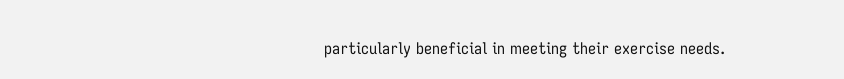particularly beneficial in meeting their exercise needs.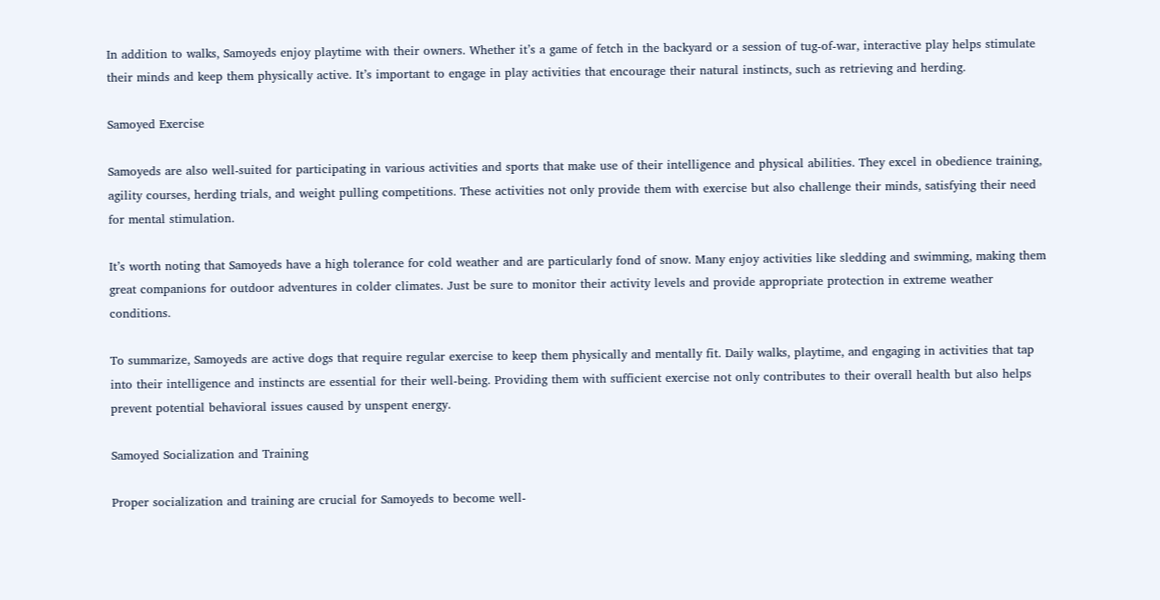In addition to walks, Samoyeds enjoy playtime with their owners. Whether it’s a game of fetch in the backyard or a session of tug-of-war, interactive play helps stimulate their minds and keep them physically active. It’s important to engage in play activities that encourage their natural instincts, such as retrieving and herding.

Samoyed Exercise

Samoyeds are also well-suited for participating in various activities and sports that make use of their intelligence and physical abilities. They excel in obedience training, agility courses, herding trials, and weight pulling competitions. These activities not only provide them with exercise but also challenge their minds, satisfying their need for mental stimulation.

It’s worth noting that Samoyeds have a high tolerance for cold weather and are particularly fond of snow. Many enjoy activities like sledding and swimming, making them great companions for outdoor adventures in colder climates. Just be sure to monitor their activity levels and provide appropriate protection in extreme weather conditions.

To summarize, Samoyeds are active dogs that require regular exercise to keep them physically and mentally fit. Daily walks, playtime, and engaging in activities that tap into their intelligence and instincts are essential for their well-being. Providing them with sufficient exercise not only contributes to their overall health but also helps prevent potential behavioral issues caused by unspent energy.

Samoyed Socialization and Training

Proper socialization and training are crucial for Samoyeds to become well-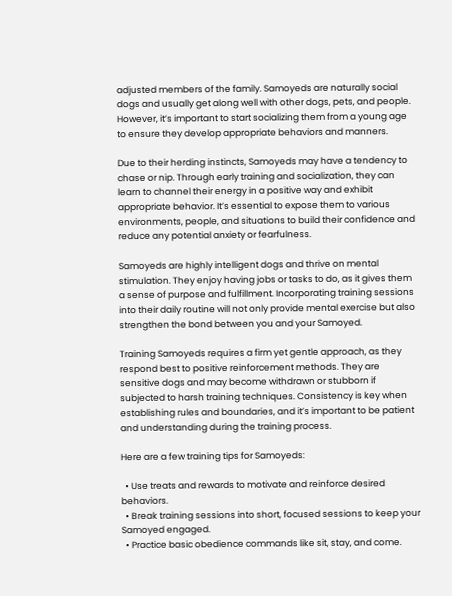adjusted members of the family. Samoyeds are naturally social dogs and usually get along well with other dogs, pets, and people. However, it’s important to start socializing them from a young age to ensure they develop appropriate behaviors and manners.

Due to their herding instincts, Samoyeds may have a tendency to chase or nip. Through early training and socialization, they can learn to channel their energy in a positive way and exhibit appropriate behavior. It’s essential to expose them to various environments, people, and situations to build their confidence and reduce any potential anxiety or fearfulness.

Samoyeds are highly intelligent dogs and thrive on mental stimulation. They enjoy having jobs or tasks to do, as it gives them a sense of purpose and fulfillment. Incorporating training sessions into their daily routine will not only provide mental exercise but also strengthen the bond between you and your Samoyed.

Training Samoyeds requires a firm yet gentle approach, as they respond best to positive reinforcement methods. They are sensitive dogs and may become withdrawn or stubborn if subjected to harsh training techniques. Consistency is key when establishing rules and boundaries, and it’s important to be patient and understanding during the training process.

Here are a few training tips for Samoyeds:

  • Use treats and rewards to motivate and reinforce desired behaviors.
  • Break training sessions into short, focused sessions to keep your Samoyed engaged.
  • Practice basic obedience commands like sit, stay, and come.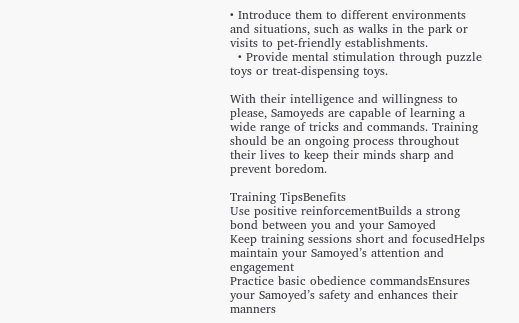• Introduce them to different environments and situations, such as walks in the park or visits to pet-friendly establishments.
  • Provide mental stimulation through puzzle toys or treat-dispensing toys.

With their intelligence and willingness to please, Samoyeds are capable of learning a wide range of tricks and commands. Training should be an ongoing process throughout their lives to keep their minds sharp and prevent boredom.

Training TipsBenefits
Use positive reinforcementBuilds a strong bond between you and your Samoyed
Keep training sessions short and focusedHelps maintain your Samoyed’s attention and engagement
Practice basic obedience commandsEnsures your Samoyed’s safety and enhances their manners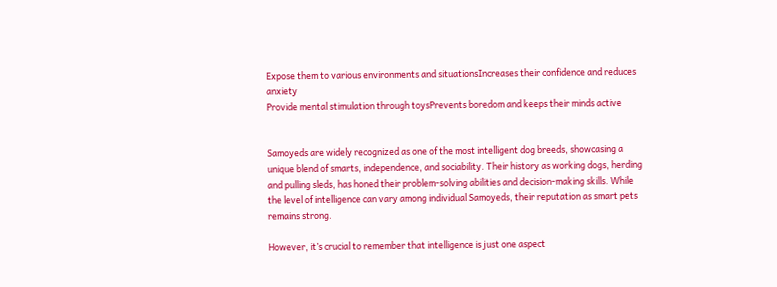Expose them to various environments and situationsIncreases their confidence and reduces anxiety
Provide mental stimulation through toysPrevents boredom and keeps their minds active


Samoyeds are widely recognized as one of the most intelligent dog breeds, showcasing a unique blend of smarts, independence, and sociability. Their history as working dogs, herding and pulling sleds, has honed their problem-solving abilities and decision-making skills. While the level of intelligence can vary among individual Samoyeds, their reputation as smart pets remains strong.

However, it’s crucial to remember that intelligence is just one aspect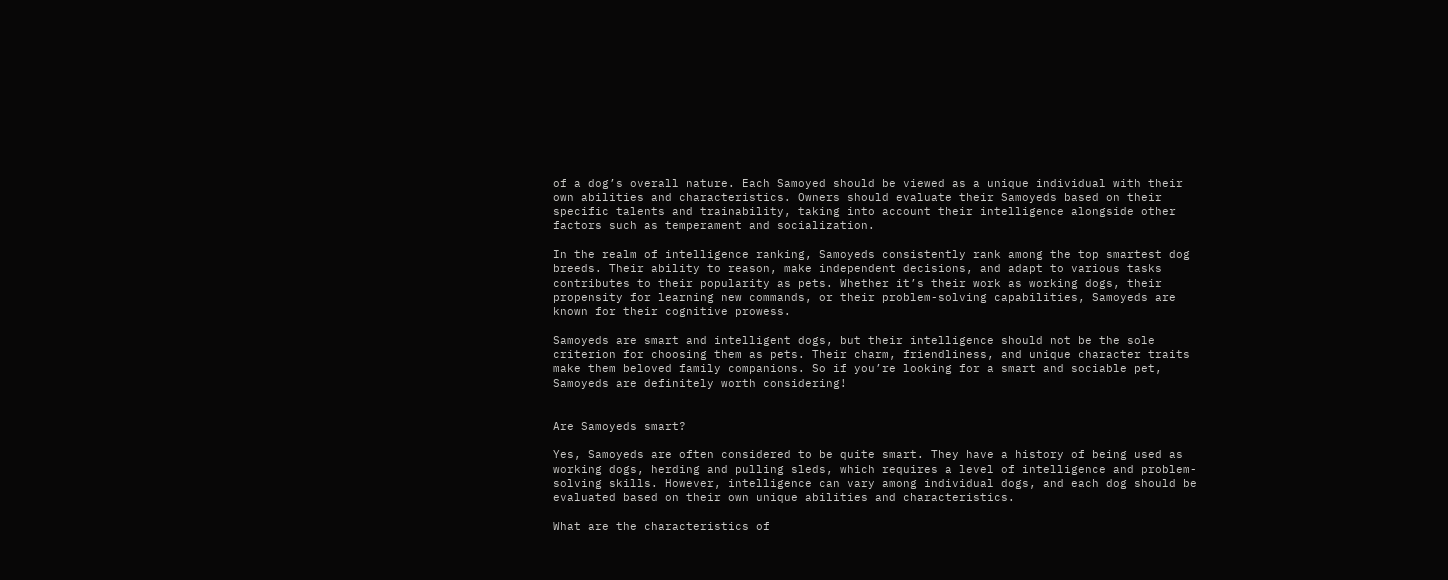of a dog’s overall nature. Each Samoyed should be viewed as a unique individual with their own abilities and characteristics. Owners should evaluate their Samoyeds based on their specific talents and trainability, taking into account their intelligence alongside other factors such as temperament and socialization.

In the realm of intelligence ranking, Samoyeds consistently rank among the top smartest dog breeds. Their ability to reason, make independent decisions, and adapt to various tasks contributes to their popularity as pets. Whether it’s their work as working dogs, their propensity for learning new commands, or their problem-solving capabilities, Samoyeds are known for their cognitive prowess.

Samoyeds are smart and intelligent dogs, but their intelligence should not be the sole criterion for choosing them as pets. Their charm, friendliness, and unique character traits make them beloved family companions. So if you’re looking for a smart and sociable pet, Samoyeds are definitely worth considering!


Are Samoyeds smart?

Yes, Samoyeds are often considered to be quite smart. They have a history of being used as working dogs, herding and pulling sleds, which requires a level of intelligence and problem-solving skills. However, intelligence can vary among individual dogs, and each dog should be evaluated based on their own unique abilities and characteristics.

What are the characteristics of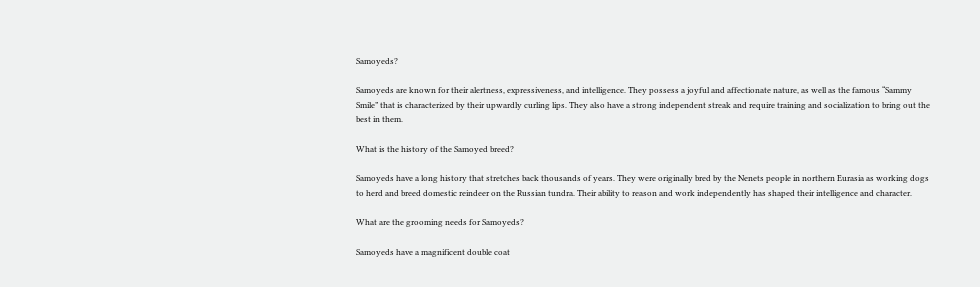Samoyeds?

Samoyeds are known for their alertness, expressiveness, and intelligence. They possess a joyful and affectionate nature, as well as the famous “Sammy Smile” that is characterized by their upwardly curling lips. They also have a strong independent streak and require training and socialization to bring out the best in them.

What is the history of the Samoyed breed?

Samoyeds have a long history that stretches back thousands of years. They were originally bred by the Nenets people in northern Eurasia as working dogs to herd and breed domestic reindeer on the Russian tundra. Their ability to reason and work independently has shaped their intelligence and character.

What are the grooming needs for Samoyeds?

Samoyeds have a magnificent double coat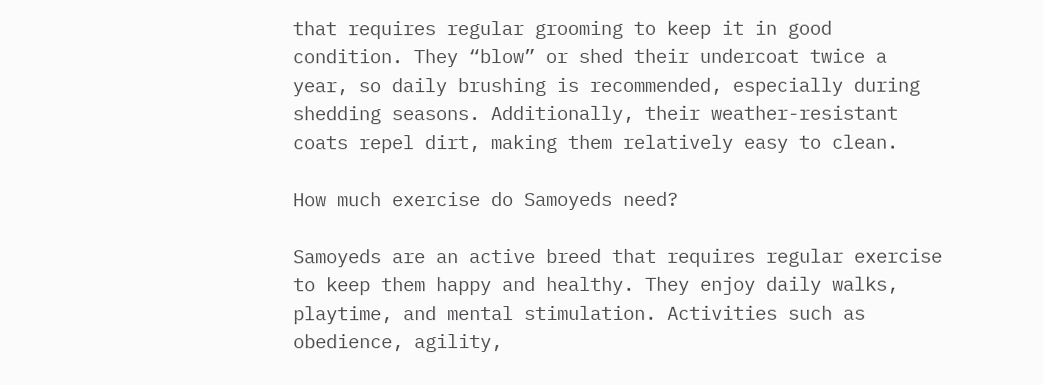that requires regular grooming to keep it in good condition. They “blow” or shed their undercoat twice a year, so daily brushing is recommended, especially during shedding seasons. Additionally, their weather-resistant coats repel dirt, making them relatively easy to clean.

How much exercise do Samoyeds need?

Samoyeds are an active breed that requires regular exercise to keep them happy and healthy. They enjoy daily walks, playtime, and mental stimulation. Activities such as obedience, agility,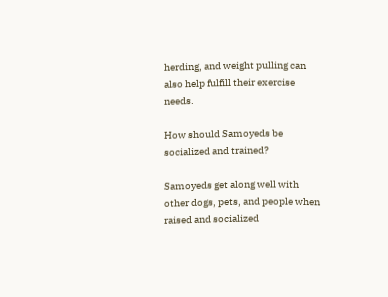herding, and weight pulling can also help fulfill their exercise needs.

How should Samoyeds be socialized and trained?

Samoyeds get along well with other dogs, pets, and people when raised and socialized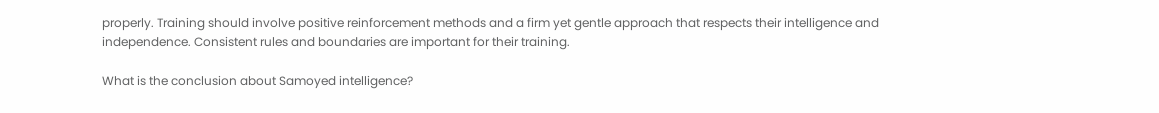properly. Training should involve positive reinforcement methods and a firm yet gentle approach that respects their intelligence and independence. Consistent rules and boundaries are important for their training.

What is the conclusion about Samoyed intelligence?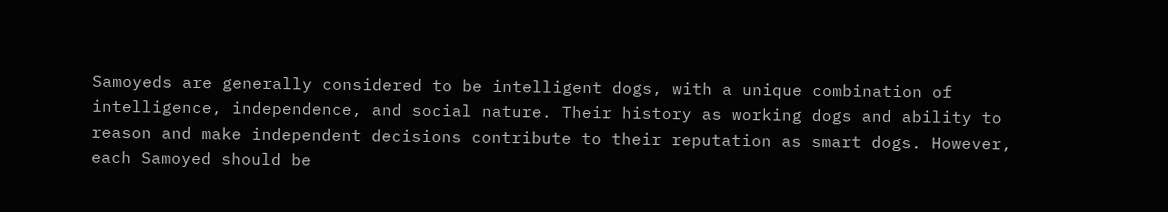Samoyeds are generally considered to be intelligent dogs, with a unique combination of intelligence, independence, and social nature. Their history as working dogs and ability to reason and make independent decisions contribute to their reputation as smart dogs. However, each Samoyed should be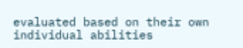evaluated based on their own individual abilities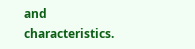and characteristics.